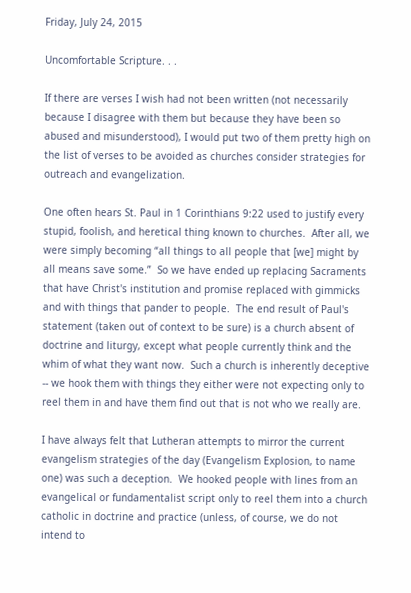Friday, July 24, 2015

Uncomfortable Scripture. . .

If there are verses I wish had not been written (not necessarily because I disagree with them but because they have been so abused and misunderstood), I would put two of them pretty high on the list of verses to be avoided as churches consider strategies for outreach and evangelization.

One often hears St. Paul in 1 Corinthians 9:22 used to justify every stupid, foolish, and heretical thing known to churches.  After all, we were simply becoming “all things to all people that [we] might by all means save some.”  So we have ended up replacing Sacraments that have Christ's institution and promise replaced with gimmicks and with things that pander to people.  The end result of Paul's statement (taken out of context to be sure) is a church absent of doctrine and liturgy, except what people currently think and the whim of what they want now.  Such a church is inherently deceptive -- we hook them with things they either were not expecting only to reel them in and have them find out that is not who we really are.

I have always felt that Lutheran attempts to mirror the current evangelism strategies of the day (Evangelism Explosion, to name one) was such a deception.  We hooked people with lines from an evangelical or fundamentalist script only to reel them into a church catholic in doctrine and practice (unless, of course, we do not intend to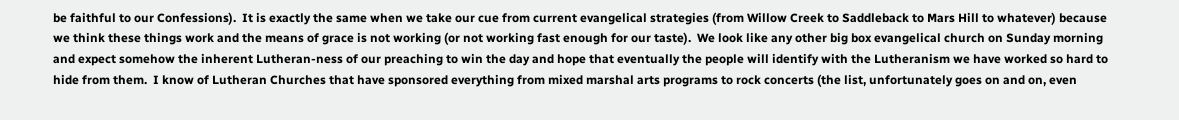be faithful to our Confessions).  It is exactly the same when we take our cue from current evangelical strategies (from Willow Creek to Saddleback to Mars Hill to whatever) because we think these things work and the means of grace is not working (or not working fast enough for our taste).  We look like any other big box evangelical church on Sunday morning and expect somehow the inherent Lutheran-ness of our preaching to win the day and hope that eventually the people will identify with the Lutheranism we have worked so hard to hide from them.  I know of Lutheran Churches that have sponsored everything from mixed marshal arts programs to rock concerts (the list, unfortunately goes on and on, even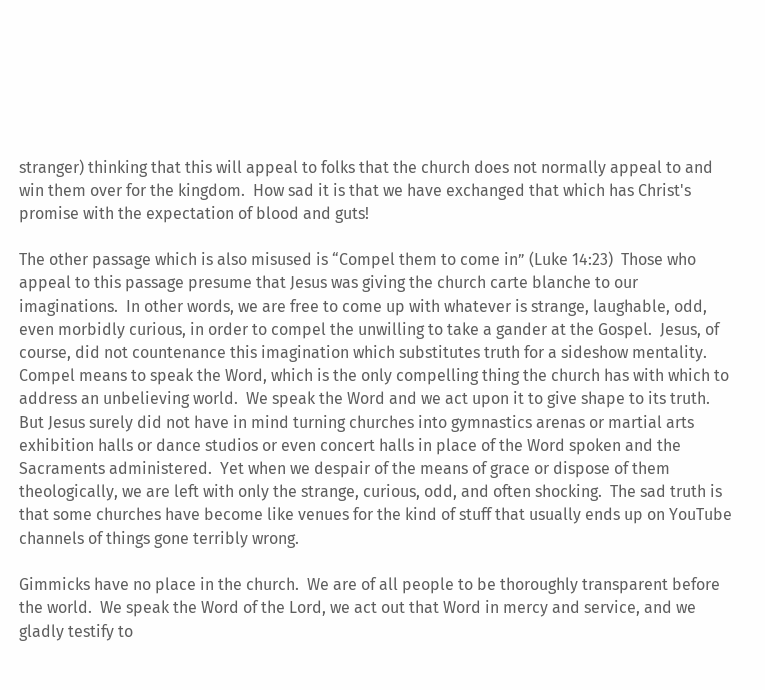stranger) thinking that this will appeal to folks that the church does not normally appeal to and win them over for the kingdom.  How sad it is that we have exchanged that which has Christ's promise with the expectation of blood and guts!

The other passage which is also misused is “Compel them to come in” (Luke 14:23)  Those who appeal to this passage presume that Jesus was giving the church carte blanche to our imaginations.  In other words, we are free to come up with whatever is strange, laughable, odd, even morbidly curious, in order to compel the unwilling to take a gander at the Gospel.  Jesus, of course, did not countenance this imagination which substitutes truth for a sideshow mentality.  Compel means to speak the Word, which is the only compelling thing the church has with which to address an unbelieving world.  We speak the Word and we act upon it to give shape to its truth.  But Jesus surely did not have in mind turning churches into gymnastics arenas or martial arts exhibition halls or dance studios or even concert halls in place of the Word spoken and the Sacraments administered.  Yet when we despair of the means of grace or dispose of them theologically, we are left with only the strange, curious, odd, and often shocking.  The sad truth is that some churches have become like venues for the kind of stuff that usually ends up on YouTube channels of things gone terribly wrong.

Gimmicks have no place in the church.  We are of all people to be thoroughly transparent before the world.  We speak the Word of the Lord, we act out that Word in mercy and service, and we gladly testify to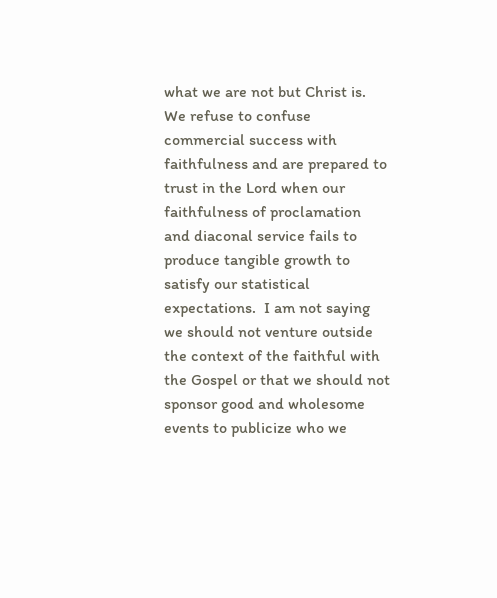what we are not but Christ is. We refuse to confuse commercial success with faithfulness and are prepared to trust in the Lord when our faithfulness of proclamation and diaconal service fails to produce tangible growth to satisfy our statistical expectations.  I am not saying we should not venture outside the context of the faithful with the Gospel or that we should not sponsor good and wholesome events to publicize who we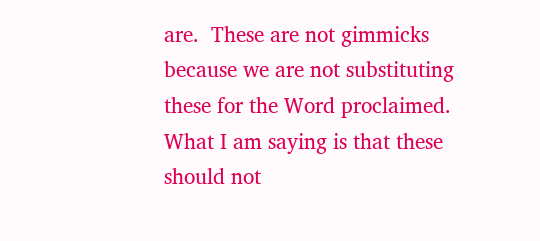are.  These are not gimmicks because we are not substituting these for the Word proclaimed.  What I am saying is that these should not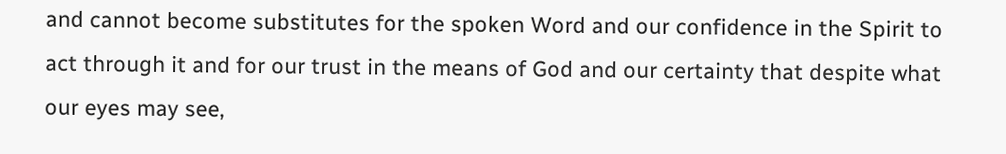and cannot become substitutes for the spoken Word and our confidence in the Spirit to act through it and for our trust in the means of God and our certainty that despite what our eyes may see,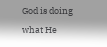God is doing what He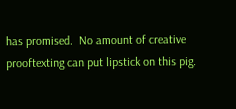has promised.  No amount of creative prooftexting can put lipstick on this pig.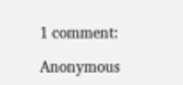1 comment:

Anonymous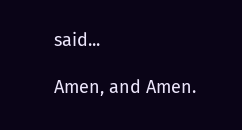said...

Amen, and Amen.